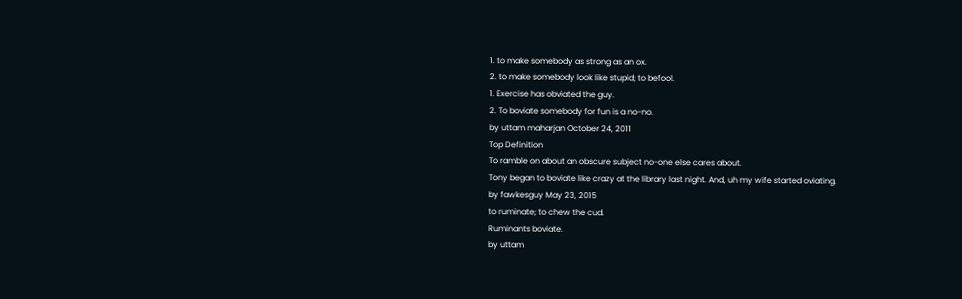1. to make somebody as strong as an ox.
2. to make somebody look like stupid; to befool.
1. Exercise has obviated the guy.
2. To boviate somebody for fun is a no-no.
by uttam maharjan October 24, 2011
Top Definition
To ramble on about an obscure subject no-one else cares about.
Tony began to boviate like crazy at the library last night. And, uh my wife started oviating.
by fawkesguy May 23, 2015
to ruminate; to chew the cud.
Ruminants boviate.
by uttam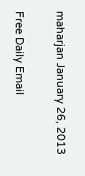maharjan January 26, 2013

Free Daily Email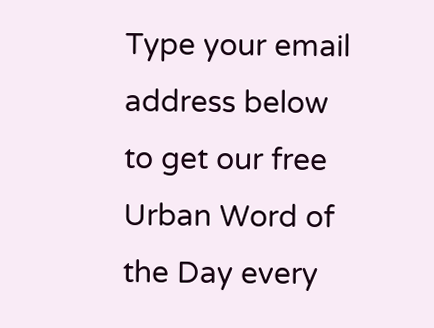Type your email address below to get our free Urban Word of the Day every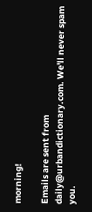morning!

Emails are sent from daily@urbandictionary.com. We'll never spam you.